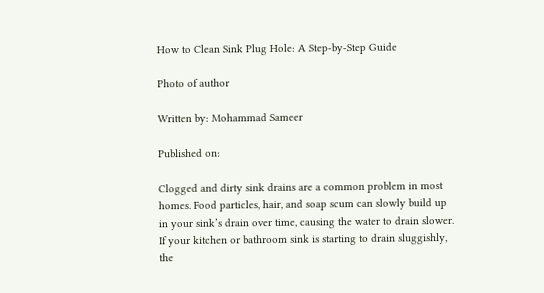How to Clean Sink Plug Hole: A Step-by-Step Guide

Photo of author

Written by: Mohammad Sameer

Published on:

Clogged and dirty sink drains are a common problem in most homes. Food particles, hair, and soap scum can slowly build up in your sink’s drain over time, causing the water to drain slower. If your kitchen or bathroom sink is starting to drain sluggishly, the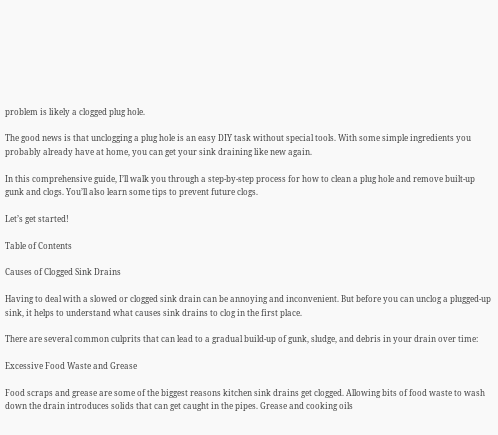problem is likely a clogged plug hole.

The good news is that unclogging a plug hole is an easy DIY task without special tools. With some simple ingredients you probably already have at home, you can get your sink draining like new again.

In this comprehensive guide, I’ll walk you through a step-by-step process for how to clean a plug hole and remove built-up gunk and clogs. You’ll also learn some tips to prevent future clogs.

Let’s get started!

Table of Contents

Causes of Clogged Sink Drains

Having to deal with a slowed or clogged sink drain can be annoying and inconvenient. But before you can unclog a plugged-up sink, it helps to understand what causes sink drains to clog in the first place.

There are several common culprits that can lead to a gradual build-up of gunk, sludge, and debris in your drain over time:

Excessive Food Waste and Grease

Food scraps and grease are some of the biggest reasons kitchen sink drains get clogged. Allowing bits of food waste to wash down the drain introduces solids that can get caught in the pipes. Grease and cooking oils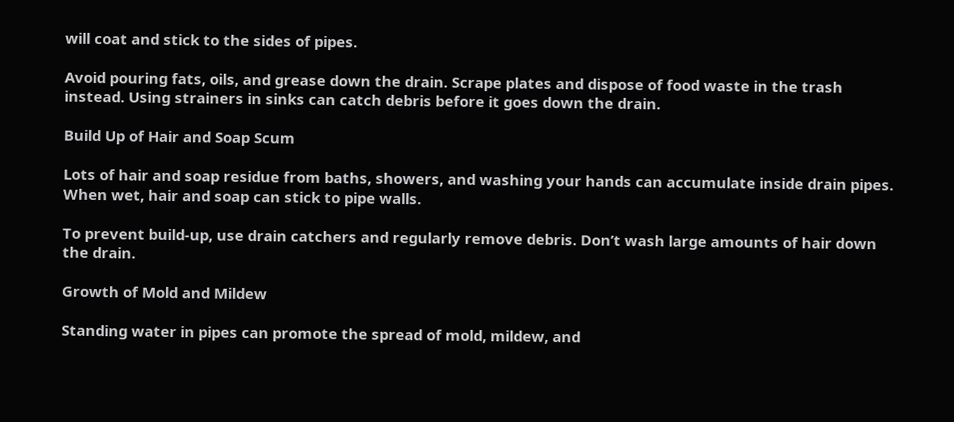will coat and stick to the sides of pipes.

Avoid pouring fats, oils, and grease down the drain. Scrape plates and dispose of food waste in the trash instead. Using strainers in sinks can catch debris before it goes down the drain.

Build Up of Hair and Soap Scum

Lots of hair and soap residue from baths, showers, and washing your hands can accumulate inside drain pipes. When wet, hair and soap can stick to pipe walls.

To prevent build-up, use drain catchers and regularly remove debris. Don’t wash large amounts of hair down the drain.

Growth of Mold and Mildew

Standing water in pipes can promote the spread of mold, mildew, and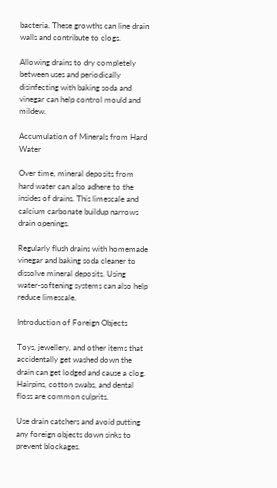bacteria. These growths can line drain walls and contribute to clogs.

Allowing drains to dry completely between uses and periodically disinfecting with baking soda and vinegar can help control mould and mildew.

Accumulation of Minerals from Hard Water

Over time, mineral deposits from hard water can also adhere to the insides of drains. This limescale and calcium carbonate buildup narrows drain openings.

Regularly flush drains with homemade vinegar and baking soda cleaner to dissolve mineral deposits. Using water-softening systems can also help reduce limescale.

Introduction of Foreign Objects

Toys, jewellery, and other items that accidentally get washed down the drain can get lodged and cause a clog. Hairpins, cotton swabs, and dental floss are common culprits.

Use drain catchers and avoid putting any foreign objects down sinks to prevent blockages.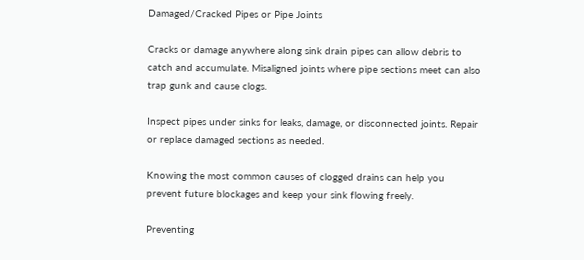Damaged/Cracked Pipes or Pipe Joints

Cracks or damage anywhere along sink drain pipes can allow debris to catch and accumulate. Misaligned joints where pipe sections meet can also trap gunk and cause clogs.

Inspect pipes under sinks for leaks, damage, or disconnected joints. Repair or replace damaged sections as needed.

Knowing the most common causes of clogged drains can help you prevent future blockages and keep your sink flowing freely.

Preventing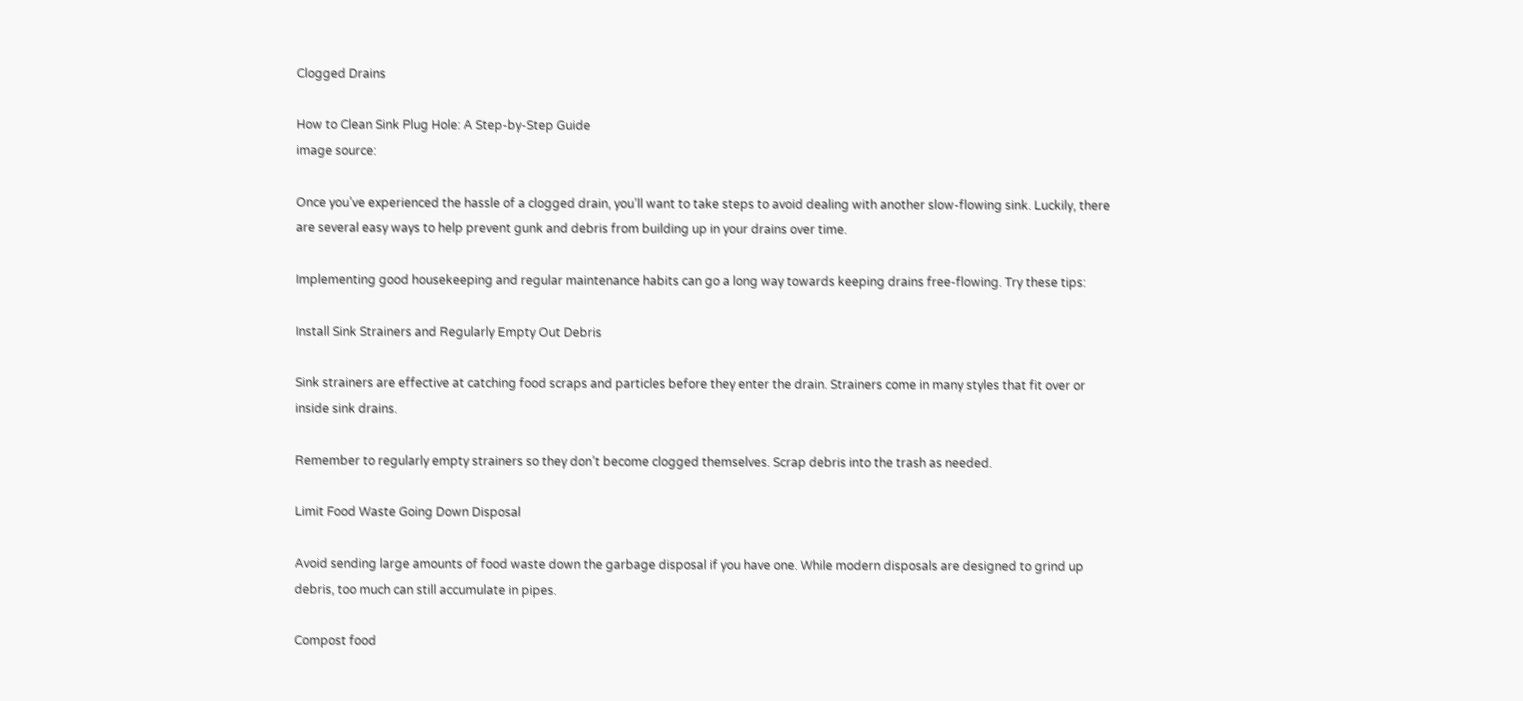Clogged Drains

How to Clean Sink Plug Hole: A Step-by-Step Guide
image source:

Once you’ve experienced the hassle of a clogged drain, you’ll want to take steps to avoid dealing with another slow-flowing sink. Luckily, there are several easy ways to help prevent gunk and debris from building up in your drains over time.

Implementing good housekeeping and regular maintenance habits can go a long way towards keeping drains free-flowing. Try these tips:

Install Sink Strainers and Regularly Empty Out Debris

Sink strainers are effective at catching food scraps and particles before they enter the drain. Strainers come in many styles that fit over or inside sink drains.

Remember to regularly empty strainers so they don’t become clogged themselves. Scrap debris into the trash as needed.

Limit Food Waste Going Down Disposal

Avoid sending large amounts of food waste down the garbage disposal if you have one. While modern disposals are designed to grind up debris, too much can still accumulate in pipes.

Compost food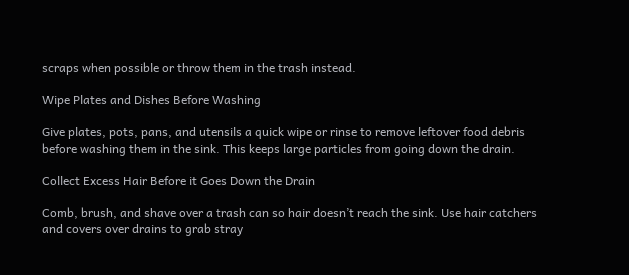scraps when possible or throw them in the trash instead.

Wipe Plates and Dishes Before Washing

Give plates, pots, pans, and utensils a quick wipe or rinse to remove leftover food debris before washing them in the sink. This keeps large particles from going down the drain.

Collect Excess Hair Before it Goes Down the Drain

Comb, brush, and shave over a trash can so hair doesn’t reach the sink. Use hair catchers and covers over drains to grab stray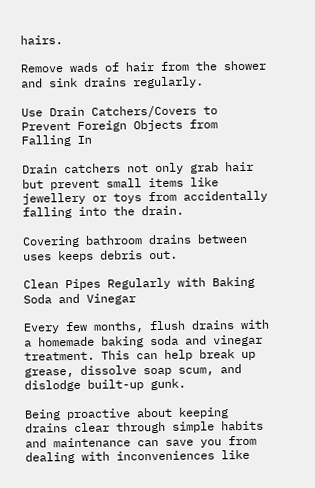hairs.

Remove wads of hair from the shower and sink drains regularly.

Use Drain Catchers/Covers to Prevent Foreign Objects from Falling In

Drain catchers not only grab hair but prevent small items like jewellery or toys from accidentally falling into the drain.

Covering bathroom drains between uses keeps debris out.

Clean Pipes Regularly with Baking Soda and Vinegar

Every few months, flush drains with a homemade baking soda and vinegar treatment. This can help break up grease, dissolve soap scum, and dislodge built-up gunk.

Being proactive about keeping drains clear through simple habits and maintenance can save you from dealing with inconveniences like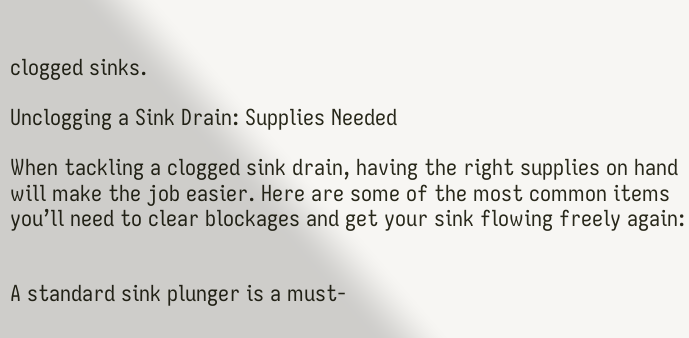clogged sinks.

Unclogging a Sink Drain: Supplies Needed

When tackling a clogged sink drain, having the right supplies on hand will make the job easier. Here are some of the most common items you’ll need to clear blockages and get your sink flowing freely again:


A standard sink plunger is a must-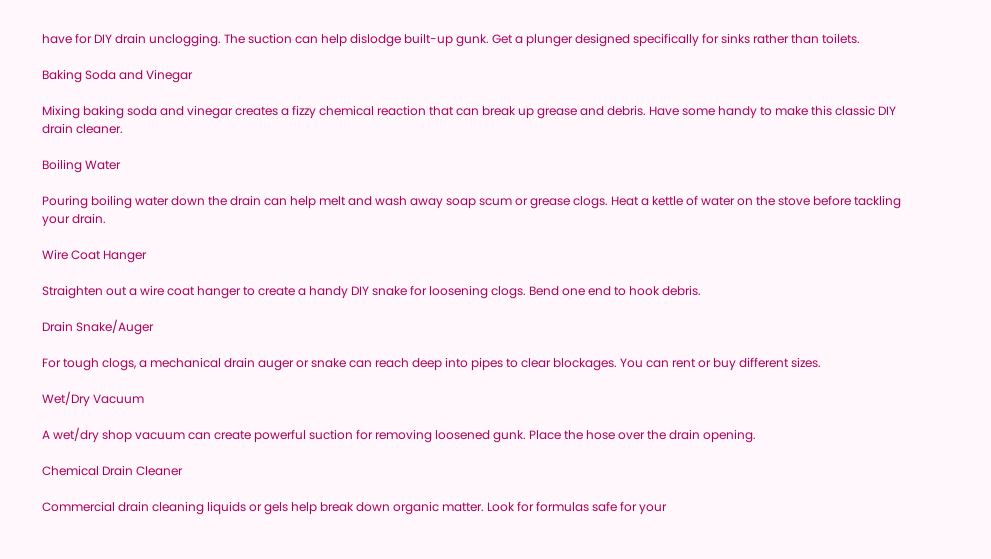have for DIY drain unclogging. The suction can help dislodge built-up gunk. Get a plunger designed specifically for sinks rather than toilets.

Baking Soda and Vinegar

Mixing baking soda and vinegar creates a fizzy chemical reaction that can break up grease and debris. Have some handy to make this classic DIY drain cleaner.

Boiling Water

Pouring boiling water down the drain can help melt and wash away soap scum or grease clogs. Heat a kettle of water on the stove before tackling your drain.

Wire Coat Hanger

Straighten out a wire coat hanger to create a handy DIY snake for loosening clogs. Bend one end to hook debris.

Drain Snake/Auger

For tough clogs, a mechanical drain auger or snake can reach deep into pipes to clear blockages. You can rent or buy different sizes.

Wet/Dry Vacuum

A wet/dry shop vacuum can create powerful suction for removing loosened gunk. Place the hose over the drain opening.

Chemical Drain Cleaner

Commercial drain cleaning liquids or gels help break down organic matter. Look for formulas safe for your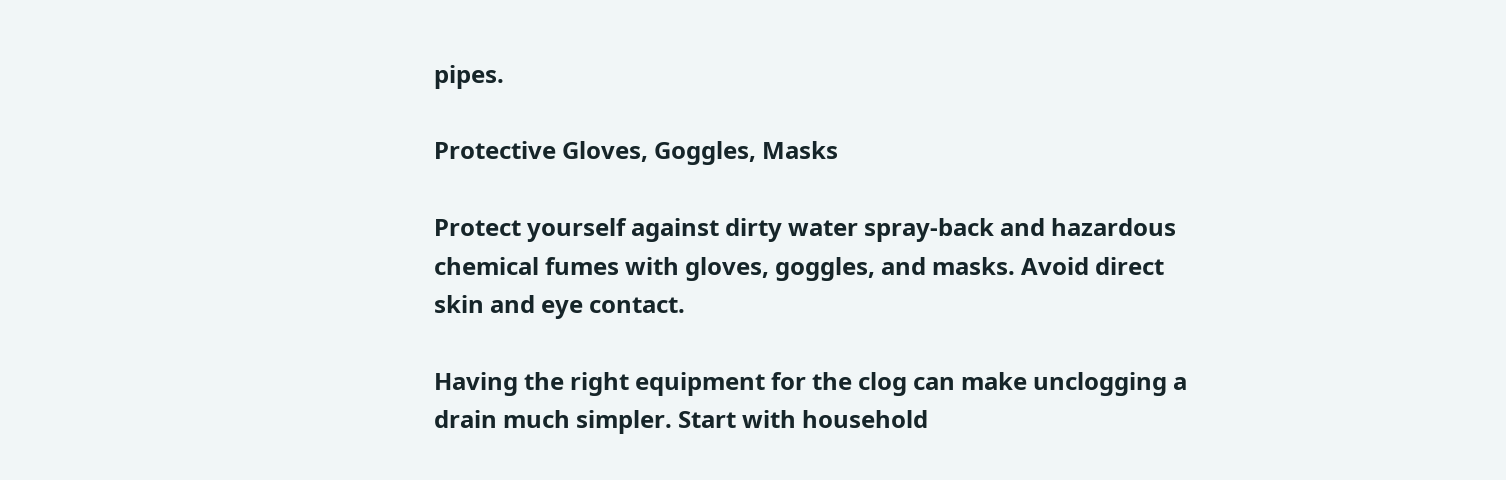pipes.

Protective Gloves, Goggles, Masks

Protect yourself against dirty water spray-back and hazardous chemical fumes with gloves, goggles, and masks. Avoid direct skin and eye contact.

Having the right equipment for the clog can make unclogging a drain much simpler. Start with household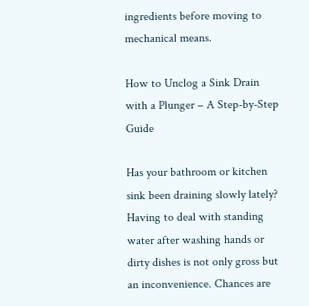ingredients before moving to mechanical means.

How to Unclog a Sink Drain with a Plunger – A Step-by-Step Guide

Has your bathroom or kitchen sink been draining slowly lately? Having to deal with standing water after washing hands or dirty dishes is not only gross but an inconvenience. Chances are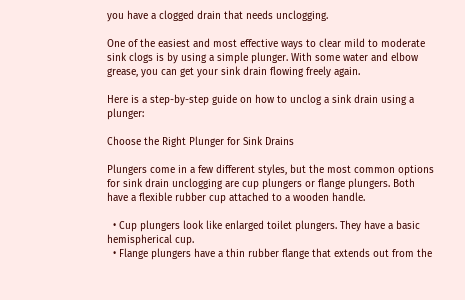you have a clogged drain that needs unclogging.

One of the easiest and most effective ways to clear mild to moderate sink clogs is by using a simple plunger. With some water and elbow grease, you can get your sink drain flowing freely again.

Here is a step-by-step guide on how to unclog a sink drain using a plunger:

Choose the Right Plunger for Sink Drains

Plungers come in a few different styles, but the most common options for sink drain unclogging are cup plungers or flange plungers. Both have a flexible rubber cup attached to a wooden handle.

  • Cup plungers look like enlarged toilet plungers. They have a basic hemispherical cup.
  • Flange plungers have a thin rubber flange that extends out from the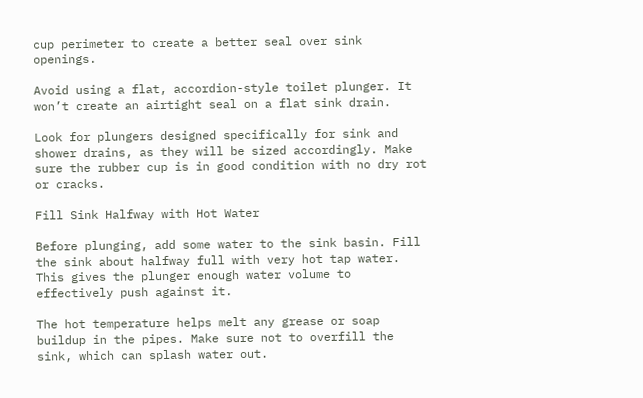cup perimeter to create a better seal over sink openings.

Avoid using a flat, accordion-style toilet plunger. It won’t create an airtight seal on a flat sink drain.

Look for plungers designed specifically for sink and shower drains, as they will be sized accordingly. Make sure the rubber cup is in good condition with no dry rot or cracks.

Fill Sink Halfway with Hot Water

Before plunging, add some water to the sink basin. Fill the sink about halfway full with very hot tap water. This gives the plunger enough water volume to effectively push against it.

The hot temperature helps melt any grease or soap buildup in the pipes. Make sure not to overfill the sink, which can splash water out.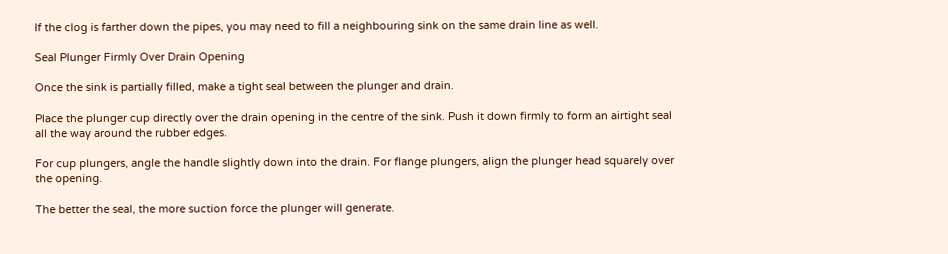If the clog is farther down the pipes, you may need to fill a neighbouring sink on the same drain line as well.

Seal Plunger Firmly Over Drain Opening

Once the sink is partially filled, make a tight seal between the plunger and drain.

Place the plunger cup directly over the drain opening in the centre of the sink. Push it down firmly to form an airtight seal all the way around the rubber edges.

For cup plungers, angle the handle slightly down into the drain. For flange plungers, align the plunger head squarely over the opening.

The better the seal, the more suction force the plunger will generate.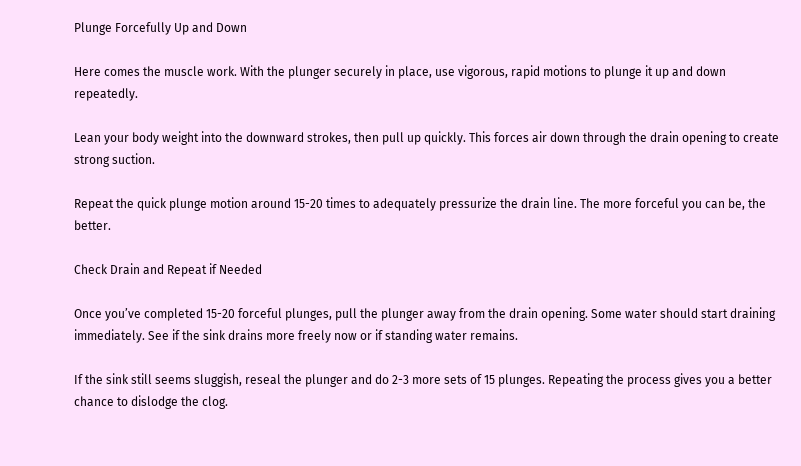Plunge Forcefully Up and Down

Here comes the muscle work. With the plunger securely in place, use vigorous, rapid motions to plunge it up and down repeatedly.

Lean your body weight into the downward strokes, then pull up quickly. This forces air down through the drain opening to create strong suction.

Repeat the quick plunge motion around 15-20 times to adequately pressurize the drain line. The more forceful you can be, the better.

Check Drain and Repeat if Needed

Once you’ve completed 15-20 forceful plunges, pull the plunger away from the drain opening. Some water should start draining immediately. See if the sink drains more freely now or if standing water remains.

If the sink still seems sluggish, reseal the plunger and do 2-3 more sets of 15 plunges. Repeating the process gives you a better chance to dislodge the clog.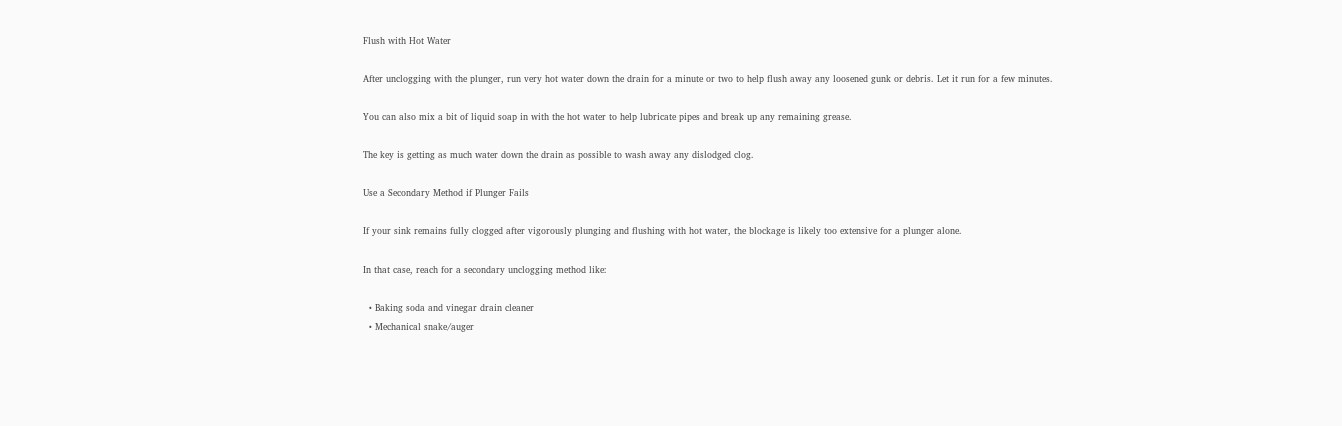Flush with Hot Water

After unclogging with the plunger, run very hot water down the drain for a minute or two to help flush away any loosened gunk or debris. Let it run for a few minutes.

You can also mix a bit of liquid soap in with the hot water to help lubricate pipes and break up any remaining grease.

The key is getting as much water down the drain as possible to wash away any dislodged clog.

Use a Secondary Method if Plunger Fails

If your sink remains fully clogged after vigorously plunging and flushing with hot water, the blockage is likely too extensive for a plunger alone.

In that case, reach for a secondary unclogging method like:

  • Baking soda and vinegar drain cleaner
  • Mechanical snake/auger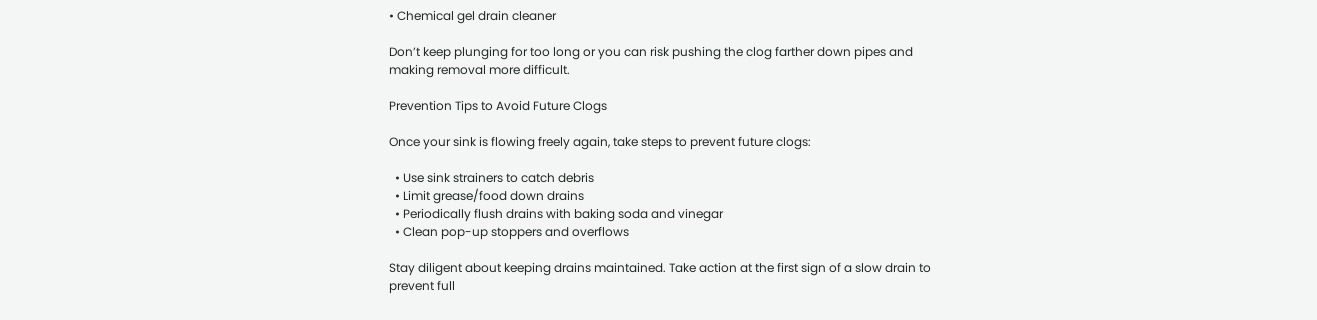• Chemical gel drain cleaner

Don’t keep plunging for too long or you can risk pushing the clog farther down pipes and making removal more difficult.

Prevention Tips to Avoid Future Clogs

Once your sink is flowing freely again, take steps to prevent future clogs:

  • Use sink strainers to catch debris
  • Limit grease/food down drains
  • Periodically flush drains with baking soda and vinegar
  • Clean pop-up stoppers and overflows

Stay diligent about keeping drains maintained. Take action at the first sign of a slow drain to prevent full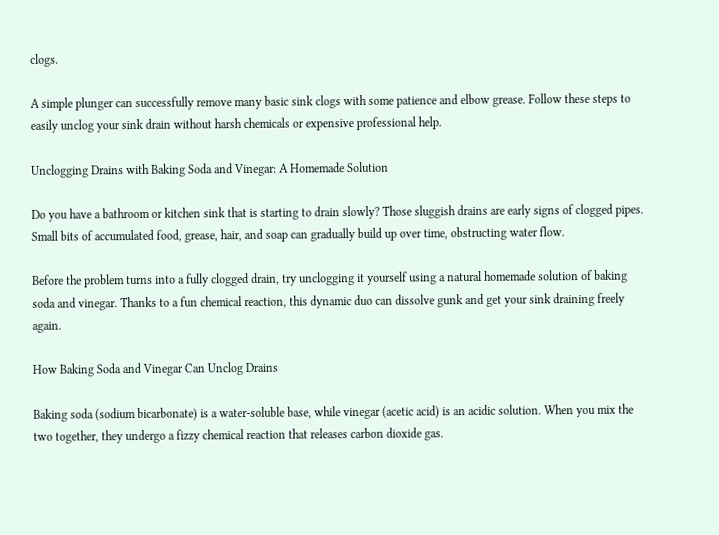clogs.

A simple plunger can successfully remove many basic sink clogs with some patience and elbow grease. Follow these steps to easily unclog your sink drain without harsh chemicals or expensive professional help.

Unclogging Drains with Baking Soda and Vinegar: A Homemade Solution

Do you have a bathroom or kitchen sink that is starting to drain slowly? Those sluggish drains are early signs of clogged pipes. Small bits of accumulated food, grease, hair, and soap can gradually build up over time, obstructing water flow.

Before the problem turns into a fully clogged drain, try unclogging it yourself using a natural homemade solution of baking soda and vinegar. Thanks to a fun chemical reaction, this dynamic duo can dissolve gunk and get your sink draining freely again.

How Baking Soda and Vinegar Can Unclog Drains

Baking soda (sodium bicarbonate) is a water-soluble base, while vinegar (acetic acid) is an acidic solution. When you mix the two together, they undergo a fizzy chemical reaction that releases carbon dioxide gas.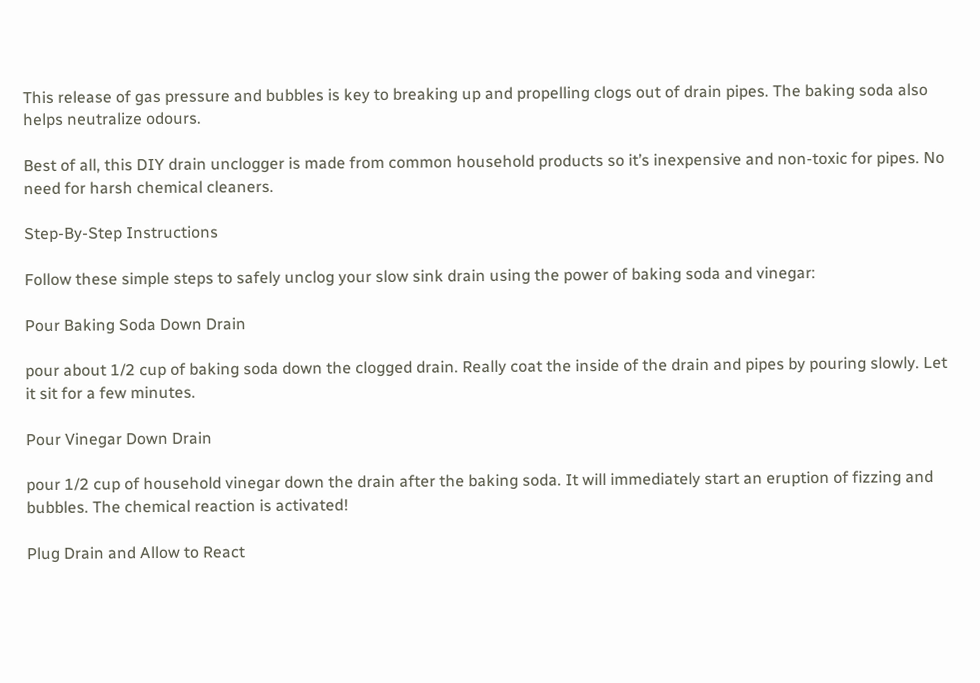This release of gas pressure and bubbles is key to breaking up and propelling clogs out of drain pipes. The baking soda also helps neutralize odours.

Best of all, this DIY drain unclogger is made from common household products so it’s inexpensive and non-toxic for pipes. No need for harsh chemical cleaners.

Step-By-Step Instructions

Follow these simple steps to safely unclog your slow sink drain using the power of baking soda and vinegar:

Pour Baking Soda Down Drain

pour about 1/2 cup of baking soda down the clogged drain. Really coat the inside of the drain and pipes by pouring slowly. Let it sit for a few minutes.

Pour Vinegar Down Drain

pour 1/2 cup of household vinegar down the drain after the baking soda. It will immediately start an eruption of fizzing and bubbles. The chemical reaction is activated!

Plug Drain and Allow to React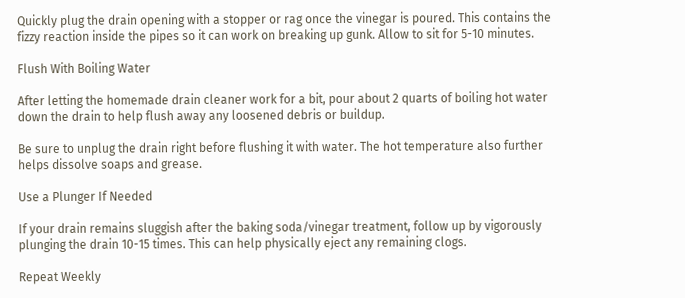Quickly plug the drain opening with a stopper or rag once the vinegar is poured. This contains the fizzy reaction inside the pipes so it can work on breaking up gunk. Allow to sit for 5-10 minutes.

Flush With Boiling Water

After letting the homemade drain cleaner work for a bit, pour about 2 quarts of boiling hot water down the drain to help flush away any loosened debris or buildup.

Be sure to unplug the drain right before flushing it with water. The hot temperature also further helps dissolve soaps and grease.

Use a Plunger If Needed

If your drain remains sluggish after the baking soda/vinegar treatment, follow up by vigorously plunging the drain 10-15 times. This can help physically eject any remaining clogs.

Repeat Weekly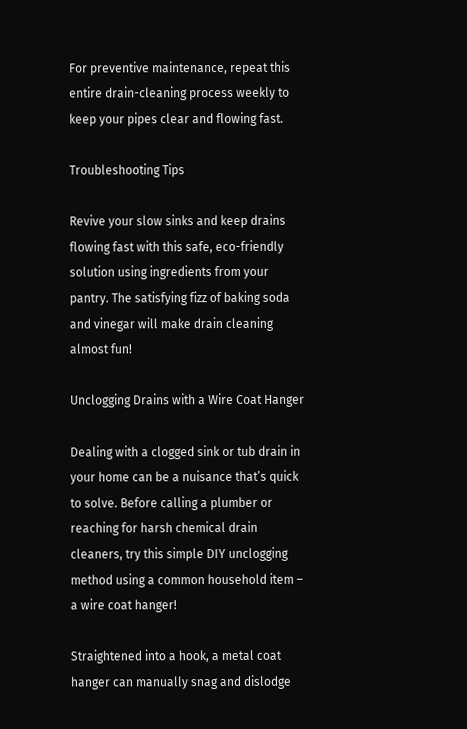For preventive maintenance, repeat this entire drain-cleaning process weekly to keep your pipes clear and flowing fast.

Troubleshooting Tips

Revive your slow sinks and keep drains flowing fast with this safe, eco-friendly solution using ingredients from your pantry. The satisfying fizz of baking soda and vinegar will make drain cleaning almost fun!

Unclogging Drains with a Wire Coat Hanger

Dealing with a clogged sink or tub drain in your home can be a nuisance that’s quick to solve. Before calling a plumber or reaching for harsh chemical drain cleaners, try this simple DIY unclogging method using a common household item – a wire coat hanger!

Straightened into a hook, a metal coat hanger can manually snag and dislodge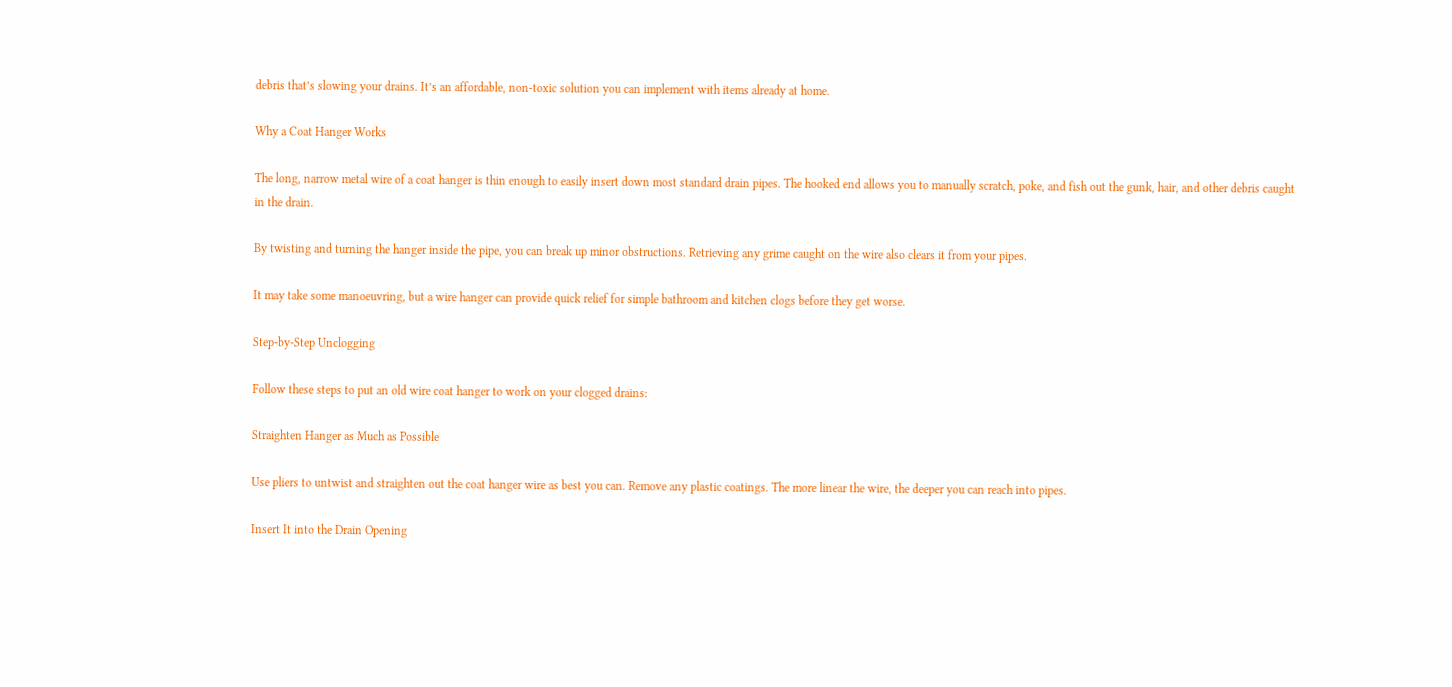debris that’s slowing your drains. It’s an affordable, non-toxic solution you can implement with items already at home.

Why a Coat Hanger Works

The long, narrow metal wire of a coat hanger is thin enough to easily insert down most standard drain pipes. The hooked end allows you to manually scratch, poke, and fish out the gunk, hair, and other debris caught in the drain.

By twisting and turning the hanger inside the pipe, you can break up minor obstructions. Retrieving any grime caught on the wire also clears it from your pipes.

It may take some manoeuvring, but a wire hanger can provide quick relief for simple bathroom and kitchen clogs before they get worse.

Step-by-Step Unclogging

Follow these steps to put an old wire coat hanger to work on your clogged drains:

Straighten Hanger as Much as Possible

Use pliers to untwist and straighten out the coat hanger wire as best you can. Remove any plastic coatings. The more linear the wire, the deeper you can reach into pipes.

Insert It into the Drain Opening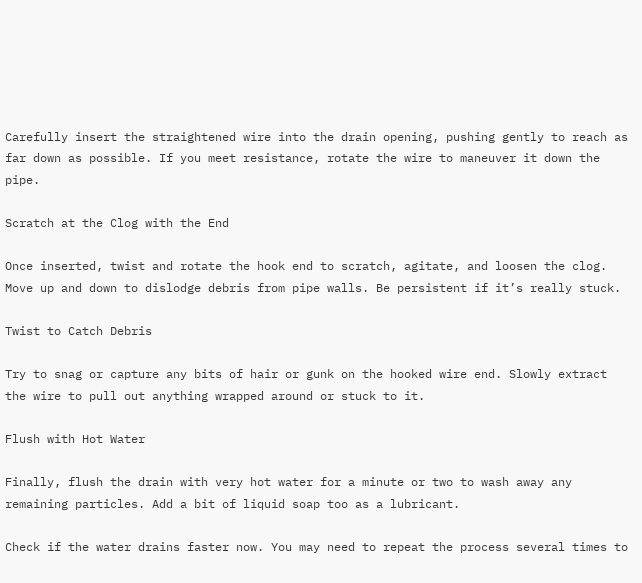Carefully insert the straightened wire into the drain opening, pushing gently to reach as far down as possible. If you meet resistance, rotate the wire to maneuver it down the pipe.

Scratch at the Clog with the End

Once inserted, twist and rotate the hook end to scratch, agitate, and loosen the clog. Move up and down to dislodge debris from pipe walls. Be persistent if it’s really stuck.

Twist to Catch Debris

Try to snag or capture any bits of hair or gunk on the hooked wire end. Slowly extract the wire to pull out anything wrapped around or stuck to it.

Flush with Hot Water

Finally, flush the drain with very hot water for a minute or two to wash away any remaining particles. Add a bit of liquid soap too as a lubricant.

Check if the water drains faster now. You may need to repeat the process several times to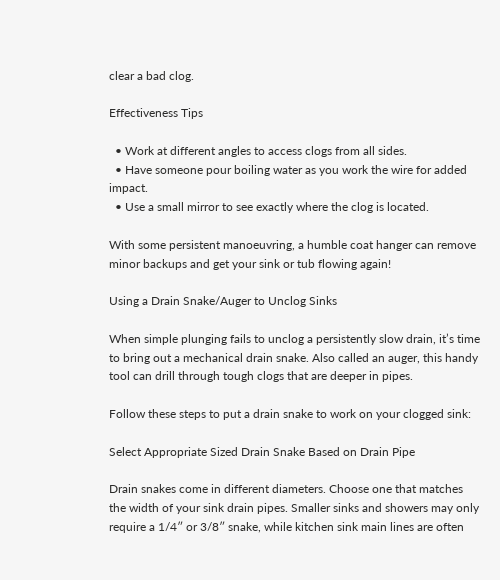clear a bad clog.

Effectiveness Tips

  • Work at different angles to access clogs from all sides.
  • Have someone pour boiling water as you work the wire for added impact.
  • Use a small mirror to see exactly where the clog is located.

With some persistent manoeuvring, a humble coat hanger can remove minor backups and get your sink or tub flowing again!

Using a Drain Snake/Auger to Unclog Sinks

When simple plunging fails to unclog a persistently slow drain, it’s time to bring out a mechanical drain snake. Also called an auger, this handy tool can drill through tough clogs that are deeper in pipes.

Follow these steps to put a drain snake to work on your clogged sink:

Select Appropriate Sized Drain Snake Based on Drain Pipe

Drain snakes come in different diameters. Choose one that matches the width of your sink drain pipes. Smaller sinks and showers may only require a 1/4″ or 3/8″ snake, while kitchen sink main lines are often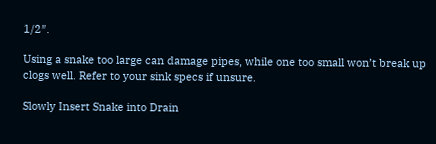1/2″.

Using a snake too large can damage pipes, while one too small won’t break up clogs well. Refer to your sink specs if unsure.

Slowly Insert Snake into Drain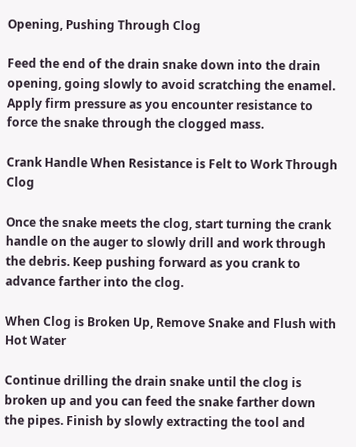Opening, Pushing Through Clog

Feed the end of the drain snake down into the drain opening, going slowly to avoid scratching the enamel. Apply firm pressure as you encounter resistance to force the snake through the clogged mass.

Crank Handle When Resistance is Felt to Work Through Clog

Once the snake meets the clog, start turning the crank handle on the auger to slowly drill and work through the debris. Keep pushing forward as you crank to advance farther into the clog.

When Clog is Broken Up, Remove Snake and Flush with Hot Water

Continue drilling the drain snake until the clog is broken up and you can feed the snake farther down the pipes. Finish by slowly extracting the tool and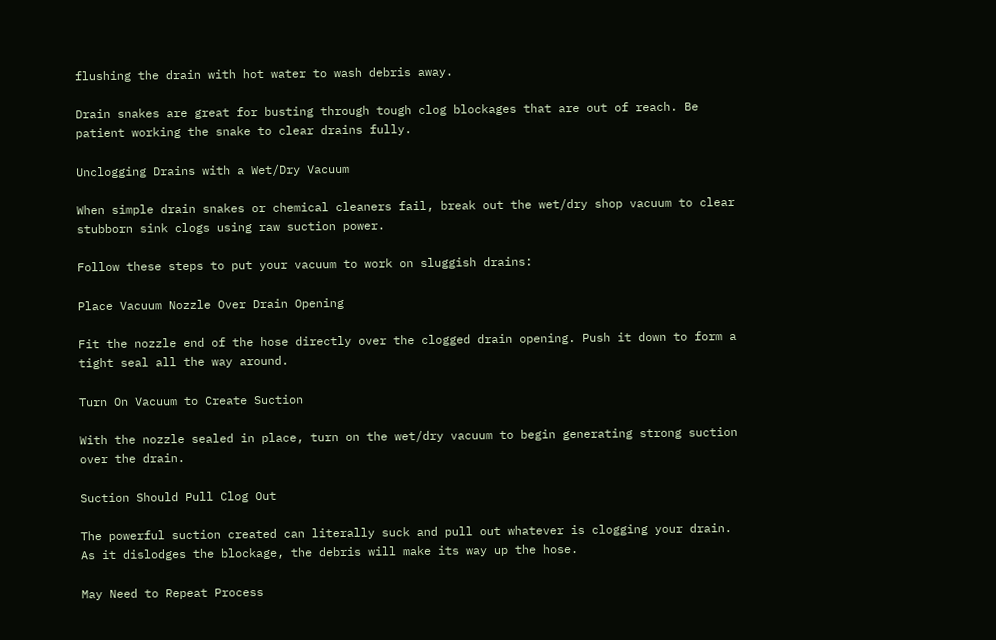flushing the drain with hot water to wash debris away.

Drain snakes are great for busting through tough clog blockages that are out of reach. Be patient working the snake to clear drains fully.

Unclogging Drains with a Wet/Dry Vacuum

When simple drain snakes or chemical cleaners fail, break out the wet/dry shop vacuum to clear stubborn sink clogs using raw suction power.

Follow these steps to put your vacuum to work on sluggish drains:

Place Vacuum Nozzle Over Drain Opening

Fit the nozzle end of the hose directly over the clogged drain opening. Push it down to form a tight seal all the way around.

Turn On Vacuum to Create Suction

With the nozzle sealed in place, turn on the wet/dry vacuum to begin generating strong suction over the drain.

Suction Should Pull Clog Out

The powerful suction created can literally suck and pull out whatever is clogging your drain. As it dislodges the blockage, the debris will make its way up the hose.

May Need to Repeat Process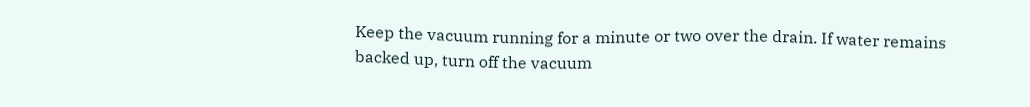Keep the vacuum running for a minute or two over the drain. If water remains backed up, turn off the vacuum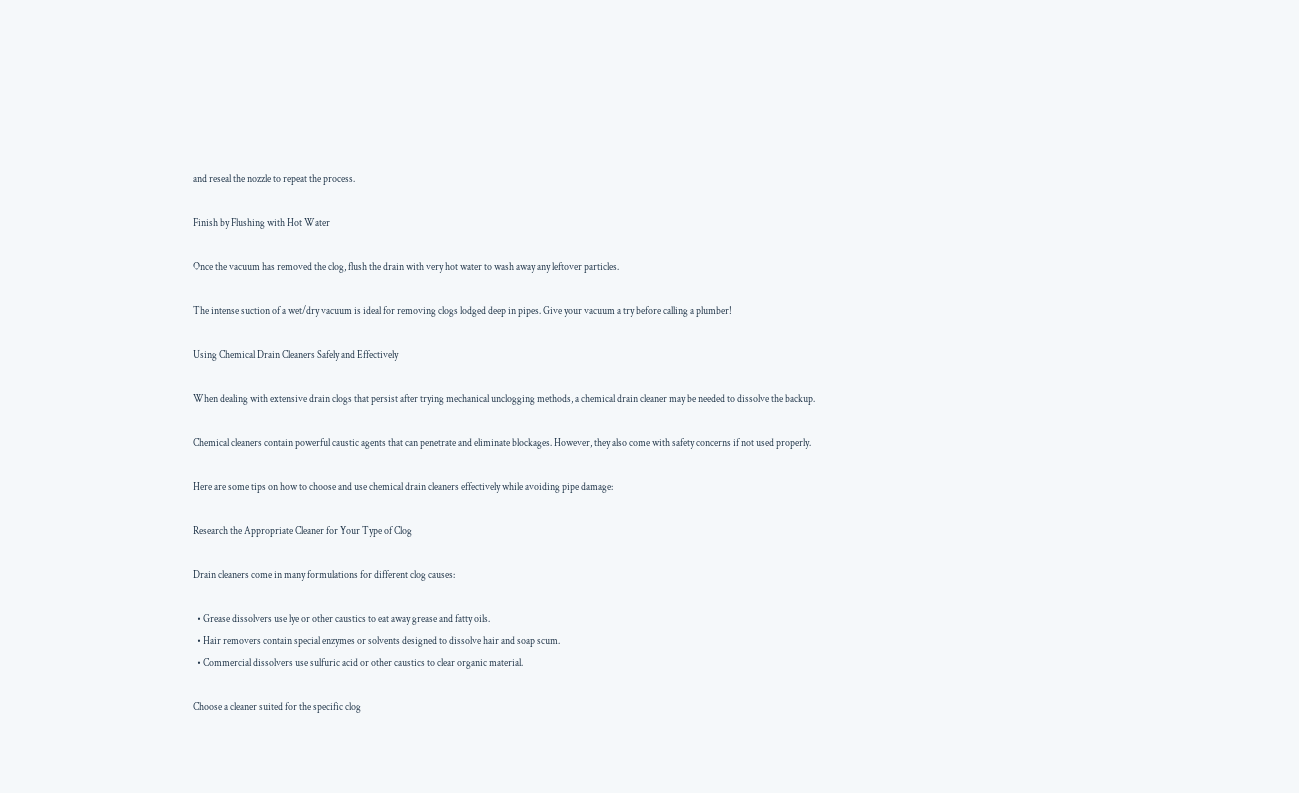and reseal the nozzle to repeat the process.

Finish by Flushing with Hot Water

Once the vacuum has removed the clog, flush the drain with very hot water to wash away any leftover particles.

The intense suction of a wet/dry vacuum is ideal for removing clogs lodged deep in pipes. Give your vacuum a try before calling a plumber!

Using Chemical Drain Cleaners Safely and Effectively

When dealing with extensive drain clogs that persist after trying mechanical unclogging methods, a chemical drain cleaner may be needed to dissolve the backup.

Chemical cleaners contain powerful caustic agents that can penetrate and eliminate blockages. However, they also come with safety concerns if not used properly.

Here are some tips on how to choose and use chemical drain cleaners effectively while avoiding pipe damage:

Research the Appropriate Cleaner for Your Type of Clog

Drain cleaners come in many formulations for different clog causes:

  • Grease dissolvers use lye or other caustics to eat away grease and fatty oils.
  • Hair removers contain special enzymes or solvents designed to dissolve hair and soap scum.
  • Commercial dissolvers use sulfuric acid or other caustics to clear organic material.

Choose a cleaner suited for the specific clog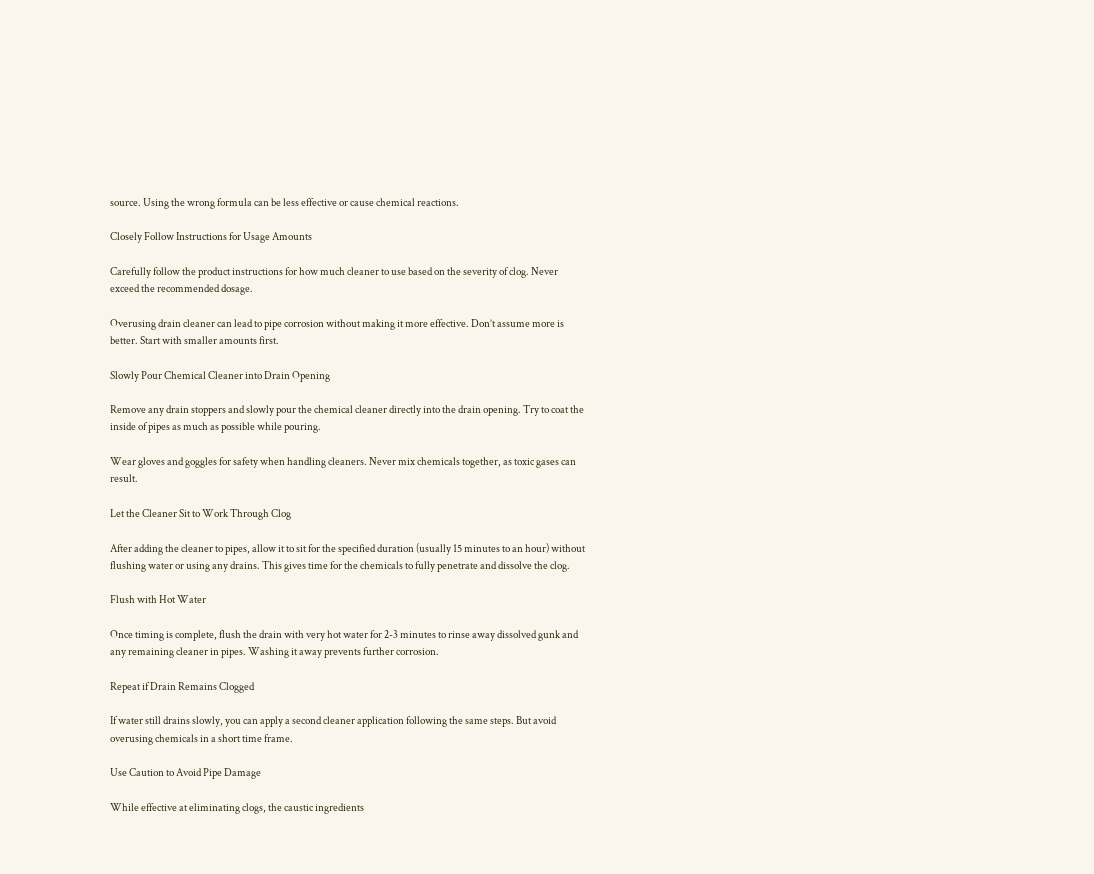source. Using the wrong formula can be less effective or cause chemical reactions.

Closely Follow Instructions for Usage Amounts

Carefully follow the product instructions for how much cleaner to use based on the severity of clog. Never exceed the recommended dosage.

Overusing drain cleaner can lead to pipe corrosion without making it more effective. Don’t assume more is better. Start with smaller amounts first.

Slowly Pour Chemical Cleaner into Drain Opening

Remove any drain stoppers and slowly pour the chemical cleaner directly into the drain opening. Try to coat the inside of pipes as much as possible while pouring.

Wear gloves and goggles for safety when handling cleaners. Never mix chemicals together, as toxic gases can result.

Let the Cleaner Sit to Work Through Clog

After adding the cleaner to pipes, allow it to sit for the specified duration (usually 15 minutes to an hour) without flushing water or using any drains. This gives time for the chemicals to fully penetrate and dissolve the clog.

Flush with Hot Water

Once timing is complete, flush the drain with very hot water for 2-3 minutes to rinse away dissolved gunk and any remaining cleaner in pipes. Washing it away prevents further corrosion.

Repeat if Drain Remains Clogged

If water still drains slowly, you can apply a second cleaner application following the same steps. But avoid overusing chemicals in a short time frame.

Use Caution to Avoid Pipe Damage

While effective at eliminating clogs, the caustic ingredients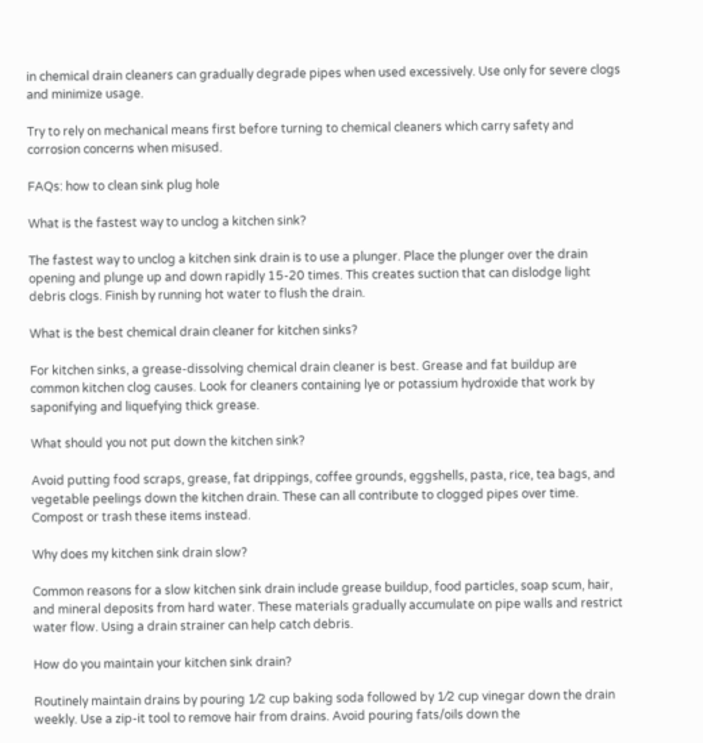in chemical drain cleaners can gradually degrade pipes when used excessively. Use only for severe clogs and minimize usage.

Try to rely on mechanical means first before turning to chemical cleaners which carry safety and corrosion concerns when misused.

FAQs: how to clean sink plug hole

What is the fastest way to unclog a kitchen sink?

The fastest way to unclog a kitchen sink drain is to use a plunger. Place the plunger over the drain opening and plunge up and down rapidly 15-20 times. This creates suction that can dislodge light debris clogs. Finish by running hot water to flush the drain.

What is the best chemical drain cleaner for kitchen sinks?

For kitchen sinks, a grease-dissolving chemical drain cleaner is best. Grease and fat buildup are common kitchen clog causes. Look for cleaners containing lye or potassium hydroxide that work by saponifying and liquefying thick grease.

What should you not put down the kitchen sink?

Avoid putting food scraps, grease, fat drippings, coffee grounds, eggshells, pasta, rice, tea bags, and vegetable peelings down the kitchen drain. These can all contribute to clogged pipes over time. Compost or trash these items instead.

Why does my kitchen sink drain slow?

Common reasons for a slow kitchen sink drain include grease buildup, food particles, soap scum, hair, and mineral deposits from hard water. These materials gradually accumulate on pipe walls and restrict water flow. Using a drain strainer can help catch debris.

How do you maintain your kitchen sink drain?

Routinely maintain drains by pouring 1⁄2 cup baking soda followed by 1⁄2 cup vinegar down the drain weekly. Use a zip-it tool to remove hair from drains. Avoid pouring fats/oils down the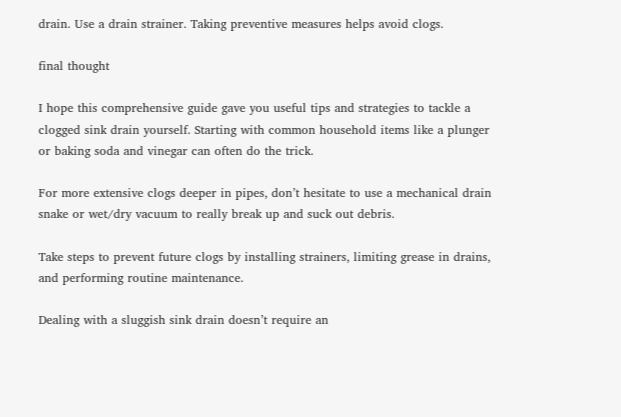drain. Use a drain strainer. Taking preventive measures helps avoid clogs.

final thought

I hope this comprehensive guide gave you useful tips and strategies to tackle a clogged sink drain yourself. Starting with common household items like a plunger or baking soda and vinegar can often do the trick.

For more extensive clogs deeper in pipes, don’t hesitate to use a mechanical drain snake or wet/dry vacuum to really break up and suck out debris.

Take steps to prevent future clogs by installing strainers, limiting grease in drains, and performing routine maintenance.

Dealing with a sluggish sink drain doesn’t require an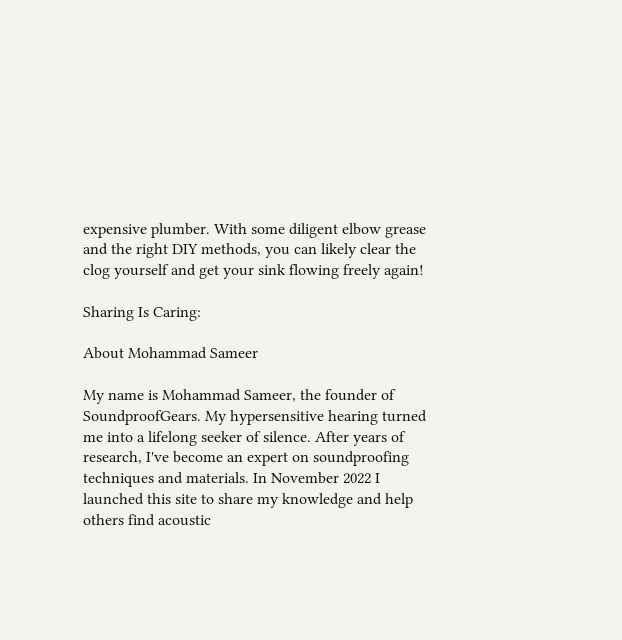expensive plumber. With some diligent elbow grease and the right DIY methods, you can likely clear the clog yourself and get your sink flowing freely again!

Sharing Is Caring:

About Mohammad Sameer

My name is Mohammad Sameer, the founder of SoundproofGears. My hypersensitive hearing turned me into a lifelong seeker of silence. After years of research, I've become an expert on soundproofing techniques and materials. In November 2022 I launched this site to share my knowledge and help others find acoustic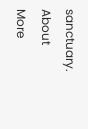sanctuary. About More